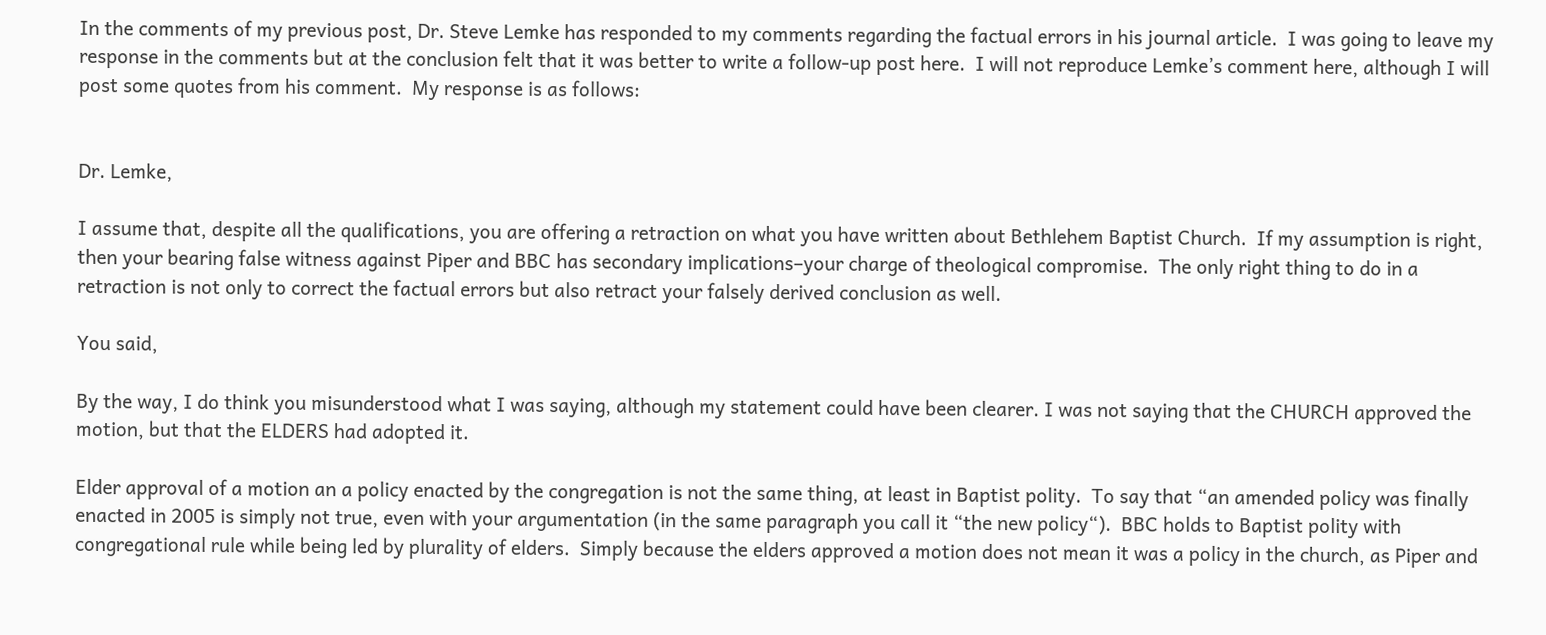In the comments of my previous post, Dr. Steve Lemke has responded to my comments regarding the factual errors in his journal article.  I was going to leave my response in the comments but at the conclusion felt that it was better to write a follow-up post here.  I will not reproduce Lemke’s comment here, although I will post some quotes from his comment.  My response is as follows:


Dr. Lemke,

I assume that, despite all the qualifications, you are offering a retraction on what you have written about Bethlehem Baptist Church.  If my assumption is right, then your bearing false witness against Piper and BBC has secondary implications–your charge of theological compromise.  The only right thing to do in a retraction is not only to correct the factual errors but also retract your falsely derived conclusion as well.

You said,

By the way, I do think you misunderstood what I was saying, although my statement could have been clearer. I was not saying that the CHURCH approved the motion, but that the ELDERS had adopted it.

Elder approval of a motion an a policy enacted by the congregation is not the same thing, at least in Baptist polity.  To say that “an amended policy was finally enacted in 2005 is simply not true, even with your argumentation (in the same paragraph you call it “the new policy“).  BBC holds to Baptist polity with congregational rule while being led by plurality of elders.  Simply because the elders approved a motion does not mean it was a policy in the church, as Piper and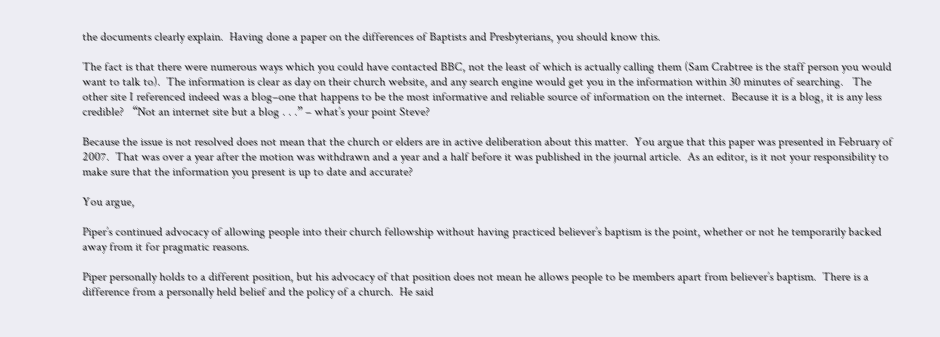the documents clearly explain.  Having done a paper on the differences of Baptists and Presbyterians, you should know this.

The fact is that there were numerous ways which you could have contacted BBC, not the least of which is actually calling them (Sam Crabtree is the staff person you would want to talk to).  The information is clear as day on their church website, and any search engine would get you in the information within 30 minutes of searching.   The other site I referenced indeed was a blog–one that happens to be the most informative and reliable source of information on the internet.  Because it is a blog, it is any less credible?   “Not an internet site but a blog . . .” – what’s your point Steve?

Because the issue is not resolved does not mean that the church or elders are in active deliberation about this matter.  You argue that this paper was presented in February of 2007.  That was over a year after the motion was withdrawn and a year and a half before it was published in the journal article.  As an editor, is it not your responsibility to make sure that the information you present is up to date and accurate?

You argue,

Piper’s continued advocacy of allowing people into their church fellowship without having practiced believer’s baptism is the point, whether or not he temporarily backed away from it for pragmatic reasons.

Piper personally holds to a different position, but his advocacy of that position does not mean he allows people to be members apart from believer’s baptism.  There is a difference from a personally held belief and the policy of a church.  He said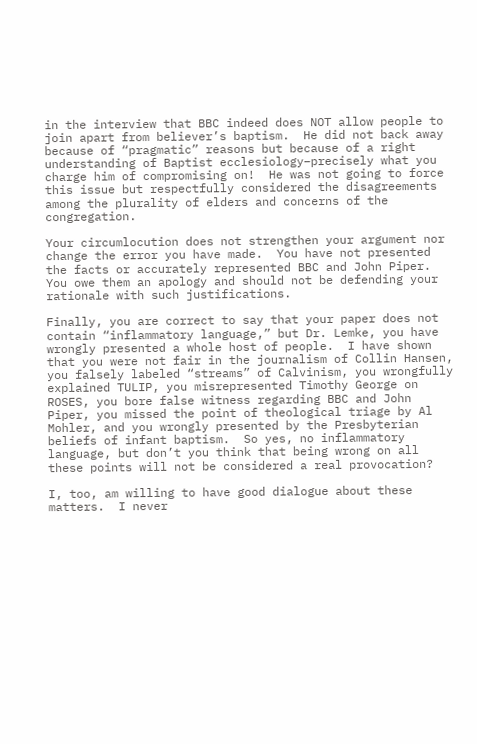in the interview that BBC indeed does NOT allow people to join apart from believer’s baptism.  He did not back away because of “pragmatic” reasons but because of a right understanding of Baptist ecclesiology–precisely what you charge him of compromising on!  He was not going to force this issue but respectfully considered the disagreements among the plurality of elders and concerns of the congregation.

Your circumlocution does not strengthen your argument nor change the error you have made.  You have not presented the facts or accurately represented BBC and John Piper.  You owe them an apology and should not be defending your rationale with such justifications.

Finally, you are correct to say that your paper does not contain “inflammatory language,” but Dr. Lemke, you have wrongly presented a whole host of people.  I have shown that you were not fair in the journalism of Collin Hansen, you falsely labeled “streams” of Calvinism, you wrongfully explained TULIP, you misrepresented Timothy George on ROSES, you bore false witness regarding BBC and John Piper, you missed the point of theological triage by Al Mohler, and you wrongly presented by the Presbyterian beliefs of infant baptism.  So yes, no inflammatory language, but don’t you think that being wrong on all these points will not be considered a real provocation?

I, too, am willing to have good dialogue about these matters.  I never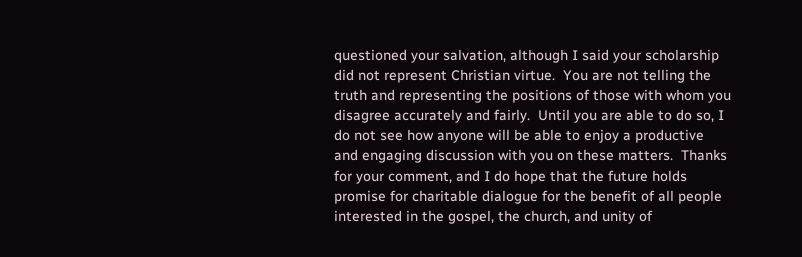questioned your salvation, although I said your scholarship did not represent Christian virtue.  You are not telling the truth and representing the positions of those with whom you disagree accurately and fairly.  Until you are able to do so, I do not see how anyone will be able to enjoy a productive and engaging discussion with you on these matters.  Thanks for your comment, and I do hope that the future holds promise for charitable dialogue for the benefit of all people interested in the gospel, the church, and unity of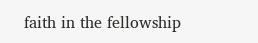faith in the fellowship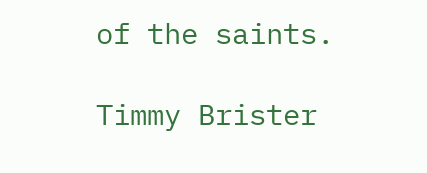of the saints.

Timmy Brister